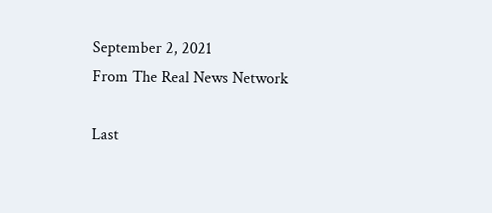September 2, 2021
From The Real News Network

Last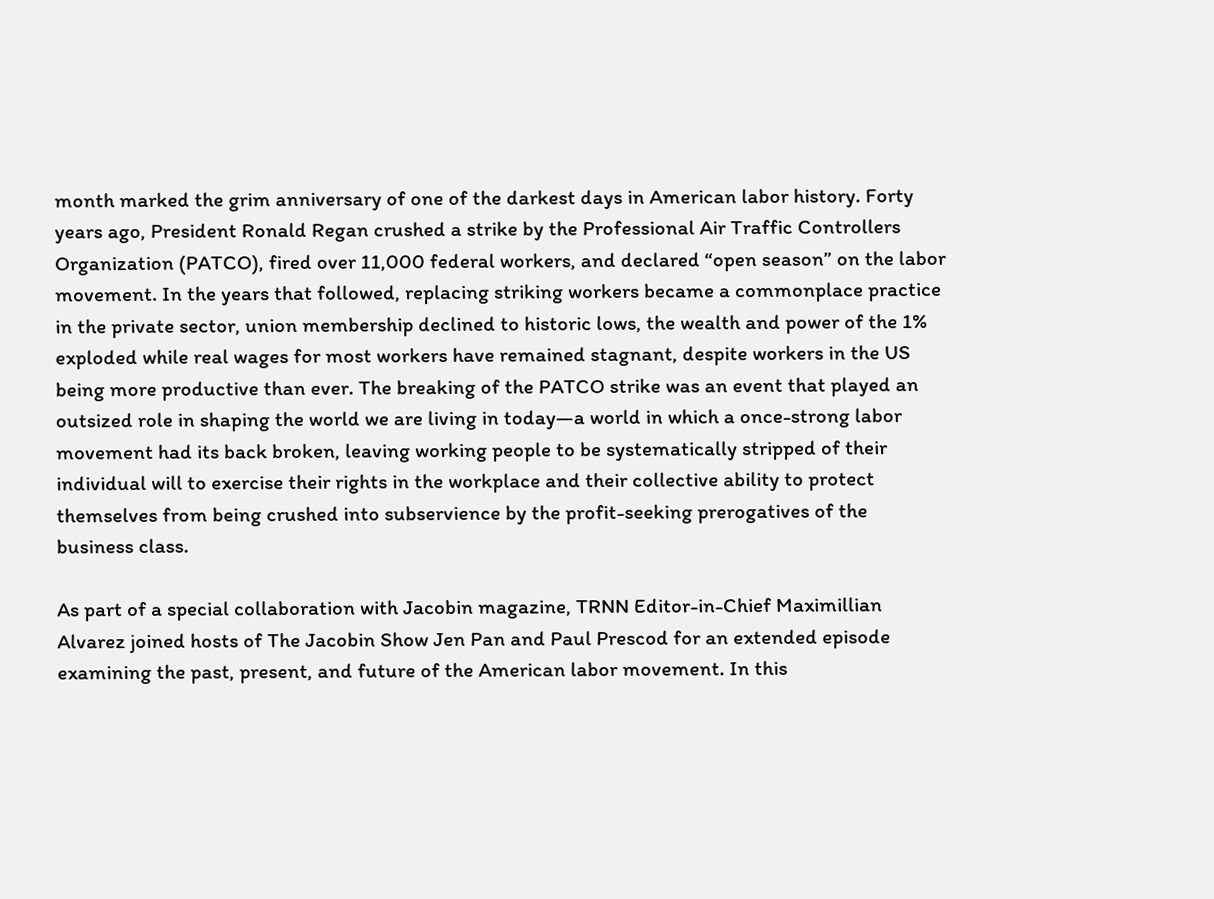month marked the grim anniversary of one of the darkest days in American labor history. Forty years ago, President Ronald Regan crushed a strike by the Professional Air Traffic Controllers Organization (PATCO), fired over 11,000 federal workers, and declared “open season” on the labor movement. In the years that followed, replacing striking workers became a commonplace practice in the private sector, union membership declined to historic lows, the wealth and power of the 1% exploded while real wages for most workers have remained stagnant, despite workers in the US being more productive than ever. The breaking of the PATCO strike was an event that played an outsized role in shaping the world we are living in today—a world in which a once-strong labor movement had its back broken, leaving working people to be systematically stripped of their individual will to exercise their rights in the workplace and their collective ability to protect themselves from being crushed into subservience by the profit-seeking prerogatives of the business class.

As part of a special collaboration with Jacobin magazine, TRNN Editor-in-Chief Maximillian Alvarez joined hosts of The Jacobin Show Jen Pan and Paul Prescod for an extended episode examining the past, present, and future of the American labor movement. In this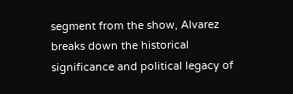segment from the show, Alvarez breaks down the historical significance and political legacy of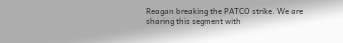Reagan breaking the PATCO strike. We are sharing this segment with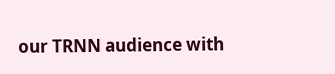our TRNN audience with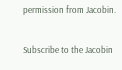permission from Jacobin.

Subscribe to the Jacobin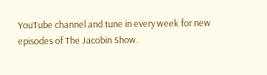YouTube channel and tune in every week for new episodes of The Jacobin Show.